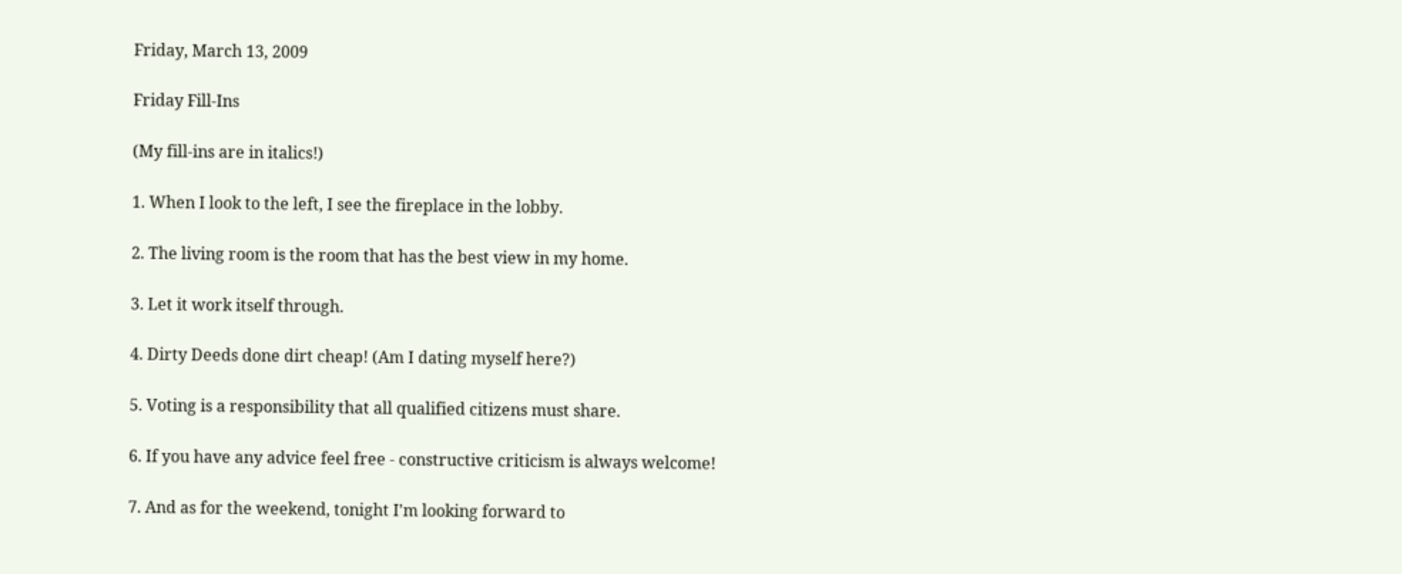Friday, March 13, 2009

Friday Fill-Ins

(My fill-ins are in italics!)

1. When I look to the left, I see the fireplace in the lobby.

2. The living room is the room that has the best view in my home.

3. Let it work itself through.

4. Dirty Deeds done dirt cheap! (Am I dating myself here?)

5. Voting is a responsibility that all qualified citizens must share.

6. If you have any advice feel free - constructive criticism is always welcome!

7. And as for the weekend, tonight I'm looking forward to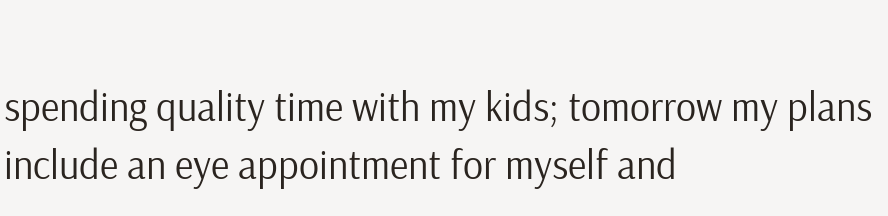spending quality time with my kids; tomorrow my plans include an eye appointment for myself and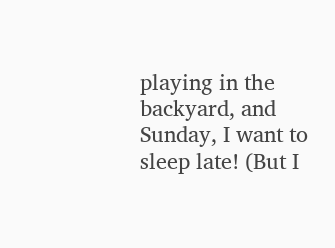playing in the backyard, and Sunday, I want to sleep late! (But I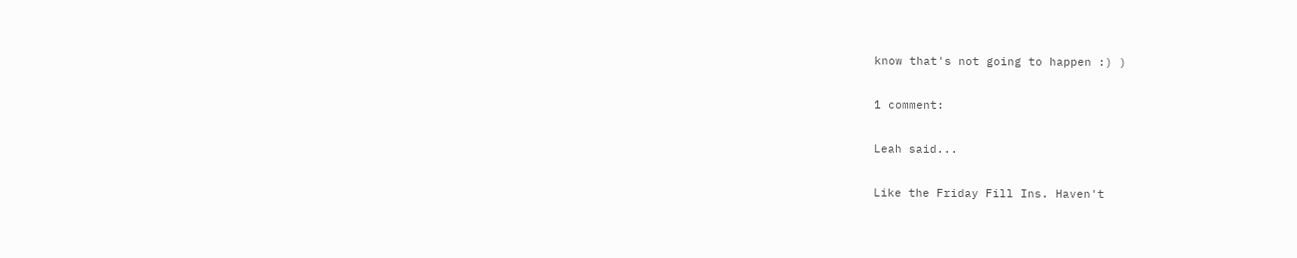know that's not going to happen :) )

1 comment:

Leah said...

Like the Friday Fill Ins. Haven't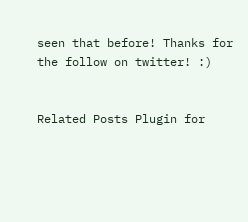seen that before! Thanks for the follow on twitter! :)


Related Posts Plugin for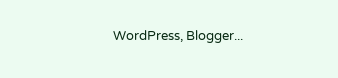WordPress, Blogger...